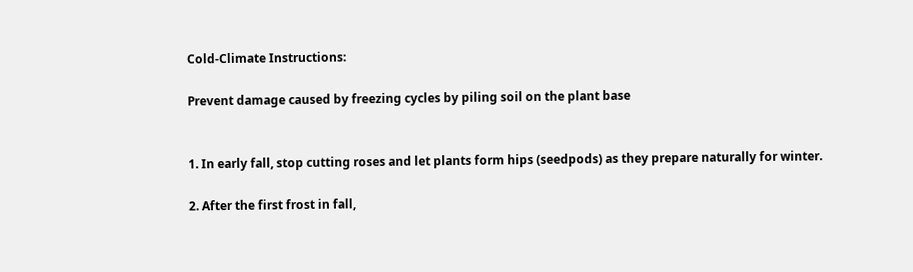Cold-Climate Instructions:

Prevent damage caused by freezing cycles by piling soil on the plant base


1. In early fall, stop cutting roses and let plants form hips (seedpods) as they prepare naturally for winter.

2. After the first frost in fall,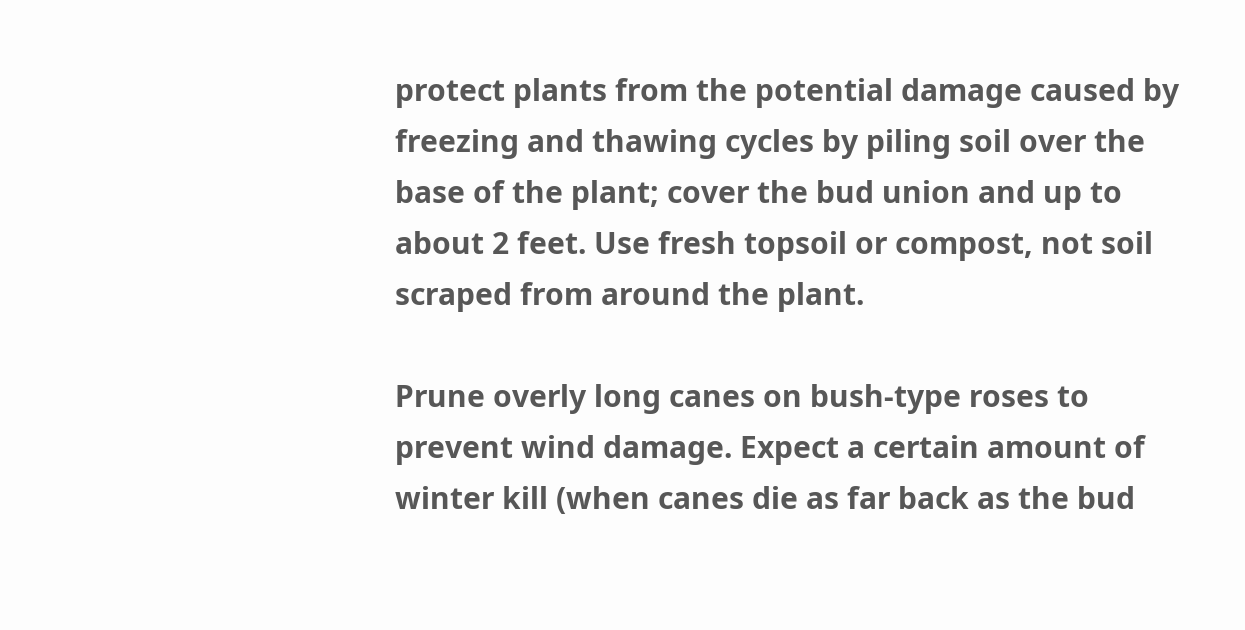protect plants from the potential damage caused by freezing and thawing cycles by piling soil over the base of the plant; cover the bud union and up to about 2 feet. Use fresh topsoil or compost, not soil scraped from around the plant.

Prune overly long canes on bush-type roses to prevent wind damage. Expect a certain amount of winter kill (when canes die as far back as the bud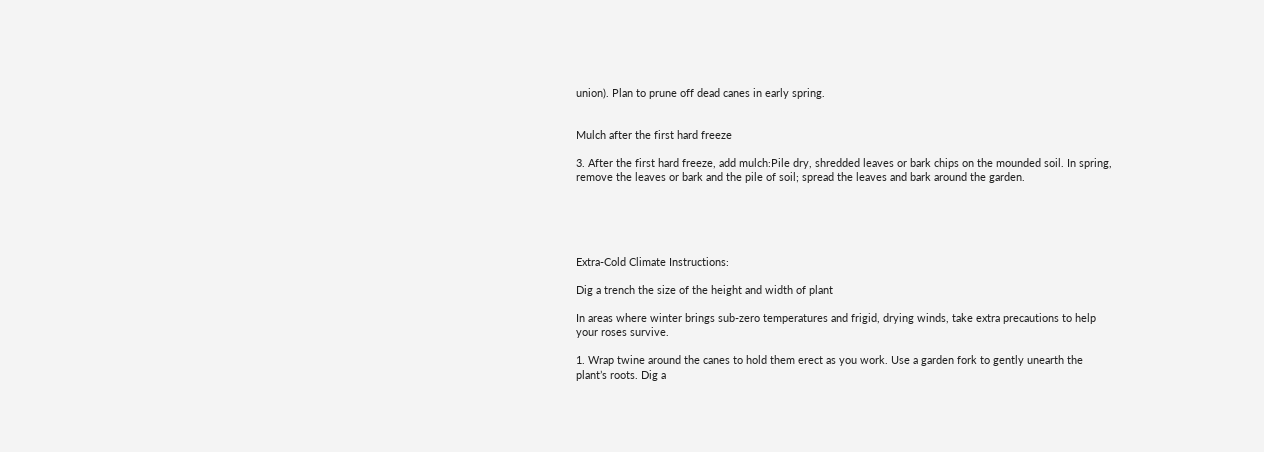union). Plan to prune off dead canes in early spring.


Mulch after the first hard freeze

3. After the first hard freeze, add mulch:Pile dry, shredded leaves or bark chips on the mounded soil. In spring, remove the leaves or bark and the pile of soil; spread the leaves and bark around the garden.





Extra-Cold Climate Instructions:

Dig a trench the size of the height and width of plant

In areas where winter brings sub-zero temperatures and frigid, drying winds, take extra precautions to help your roses survive.

1. Wrap twine around the canes to hold them erect as you work. Use a garden fork to gently unearth the plant’s roots. Dig a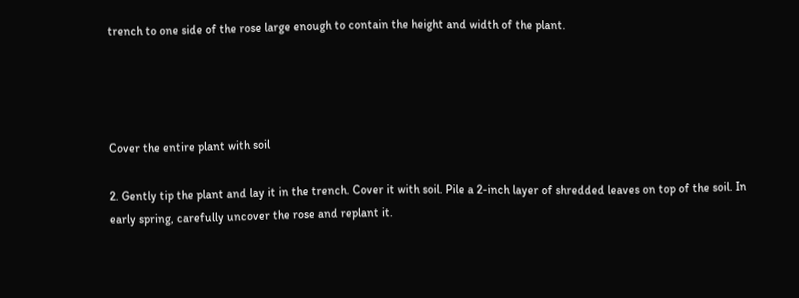trench to one side of the rose large enough to contain the height and width of the plant.




Cover the entire plant with soil

2. Gently tip the plant and lay it in the trench. Cover it with soil. Pile a 2-inch layer of shredded leaves on top of the soil. In early spring, carefully uncover the rose and replant it.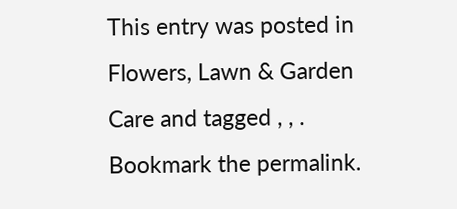This entry was posted in Flowers, Lawn & Garden Care and tagged , , . Bookmark the permalink.